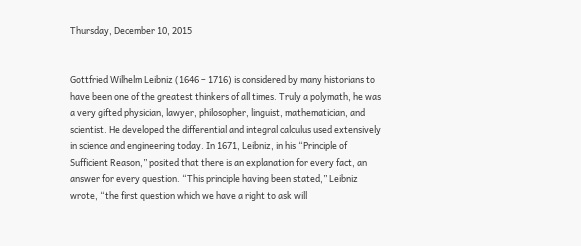Thursday, December 10, 2015


Gottfried Wilhelm Leibniz (1646 – 1716) is considered by many historians to have been one of the greatest thinkers of all times. Truly a polymath, he was a very gifted physician, lawyer, philosopher, linguist, mathematician, and scientist. He developed the differential and integral calculus used extensively in science and engineering today. In 1671, Leibniz, in his “Principle of Sufficient Reason,” posited that there is an explanation for every fact, an answer for every question. “This principle having been stated,” Leibniz wrote, “the first question which we have a right to ask will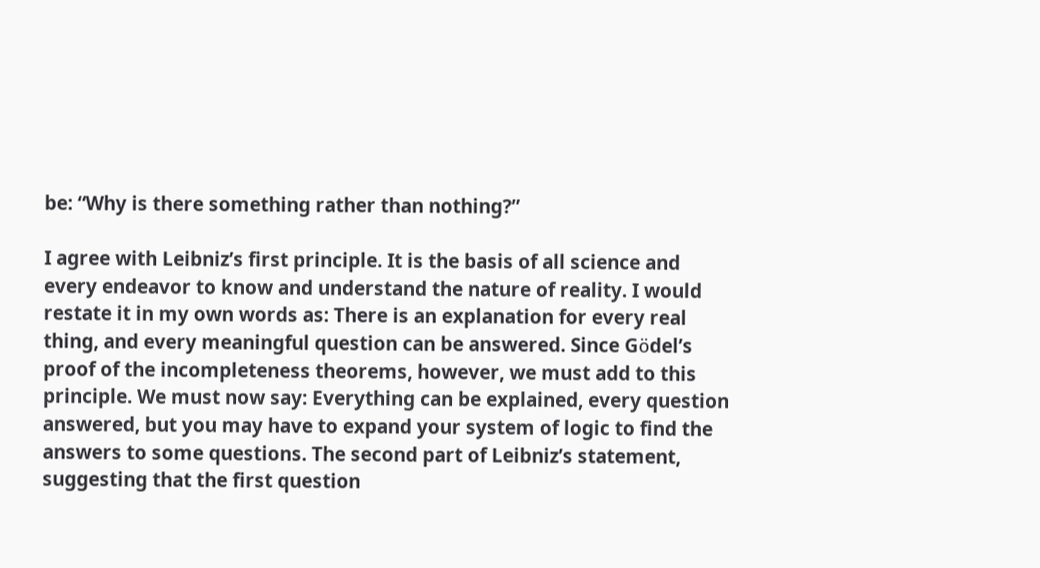be: “Why is there something rather than nothing?”

I agree with Leibniz’s first principle. It is the basis of all science and every endeavor to know and understand the nature of reality. I would restate it in my own words as: There is an explanation for every real thing, and every meaningful question can be answered. Since Gӧdel’s proof of the incompleteness theorems, however, we must add to this principle. We must now say: Everything can be explained, every question answered, but you may have to expand your system of logic to find the answers to some questions. The second part of Leibniz’s statement, suggesting that the first question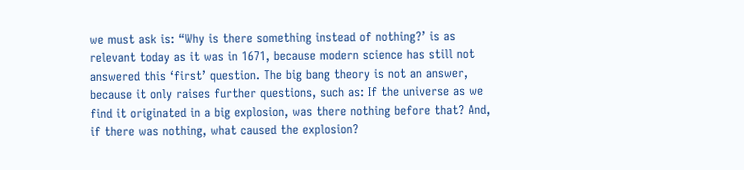we must ask is: “Why is there something instead of nothing?’ is as relevant today as it was in 1671, because modern science has still not answered this ‘first’ question. The big bang theory is not an answer, because it only raises further questions, such as: If the universe as we find it originated in a big explosion, was there nothing before that? And, if there was nothing, what caused the explosion?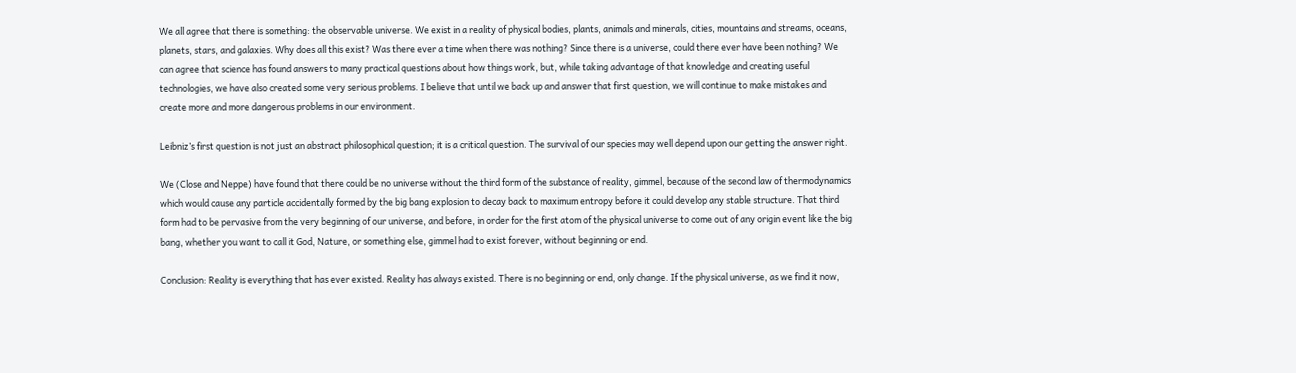We all agree that there is something: the observable universe. We exist in a reality of physical bodies, plants, animals and minerals, cities, mountains and streams, oceans, planets, stars, and galaxies. Why does all this exist? Was there ever a time when there was nothing? Since there is a universe, could there ever have been nothing? We can agree that science has found answers to many practical questions about how things work, but, while taking advantage of that knowledge and creating useful technologies, we have also created some very serious problems. I believe that until we back up and answer that first question, we will continue to make mistakes and create more and more dangerous problems in our environment.

Leibniz’s first question is not just an abstract philosophical question; it is a critical question. The survival of our species may well depend upon our getting the answer right.

We (Close and Neppe) have found that there could be no universe without the third form of the substance of reality, gimmel, because of the second law of thermodynamics which would cause any particle accidentally formed by the big bang explosion to decay back to maximum entropy before it could develop any stable structure. That third form had to be pervasive from the very beginning of our universe, and before, in order for the first atom of the physical universe to come out of any origin event like the big bang, whether you want to call it God, Nature, or something else, gimmel had to exist forever, without beginning or end.

Conclusion: Reality is everything that has ever existed. Reality has always existed. There is no beginning or end, only change. If the physical universe, as we find it now,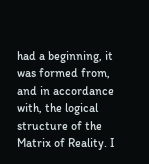had a beginning, it was formed from, and in accordance with, the logical structure of the Matrix of Reality. I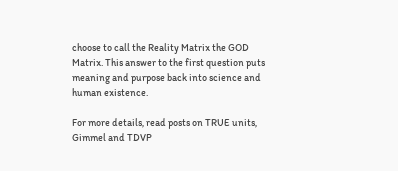choose to call the Reality Matrix the GOD Matrix. This answer to the first question puts meaning and purpose back into science and human existence.

For more details, read posts on TRUE units, Gimmel and TDVP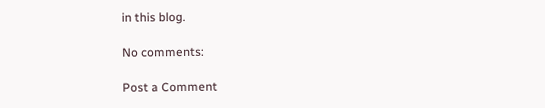in this blog.

No comments:

Post a Comment